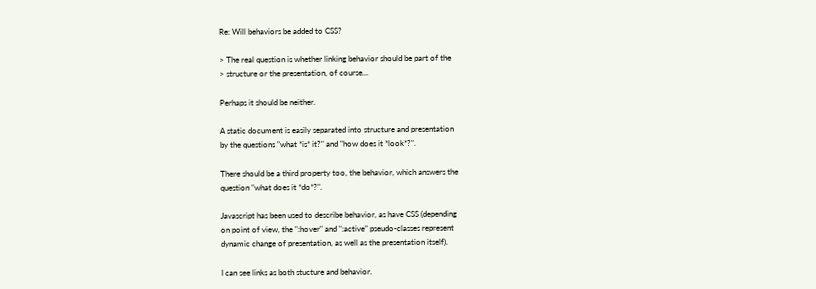Re: Will behaviors be added to CSS?

> The real question is whether linking behavior should be part of the
> structure or the presentation, of course...

Perhaps it should be neither.

A static document is easily separated into structure and presentation
by the questions "what *is* it?" and "how does it *look*?".

There should be a third property too, the behavior, which answers the
question "what does it *do*?".

Javascript has been used to describe behavior, as have CSS (depending
on point of view, the ":hover" and ":active" pseudo-classes represent
dynamic change of presentation, as well as the presentation itself).

I can see links as both stucture and behavior.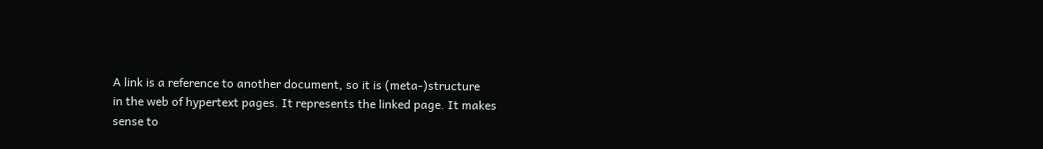A link is a reference to another document, so it is (meta-)structure
in the web of hypertext pages. It represents the linked page. It makes
sense to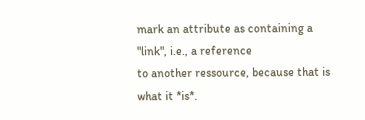mark an attribute as containing a "link", i.e., a reference
to another ressource, because that is what it *is*.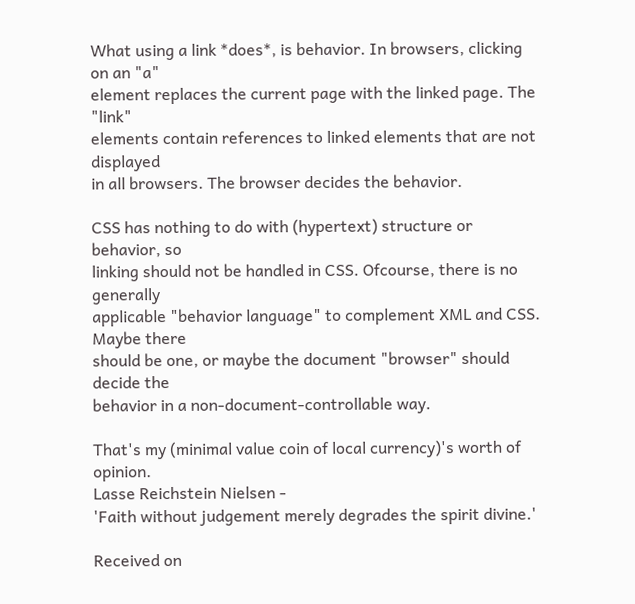What using a link *does*, is behavior. In browsers, clicking on an "a"
element replaces the current page with the linked page. The "link"
elements contain references to linked elements that are not displayed
in all browsers. The browser decides the behavior.

CSS has nothing to do with (hypertext) structure or behavior, so
linking should not be handled in CSS. Ofcourse, there is no generally
applicable "behavior language" to complement XML and CSS. Maybe there
should be one, or maybe the document "browser" should decide the
behavior in a non-document-controllable way.

That's my (minimal value coin of local currency)'s worth of opinion.
Lasse Reichstein Nielsen -
'Faith without judgement merely degrades the spirit divine.'

Received on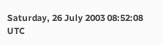Saturday, 26 July 2003 08:52:08 UTC